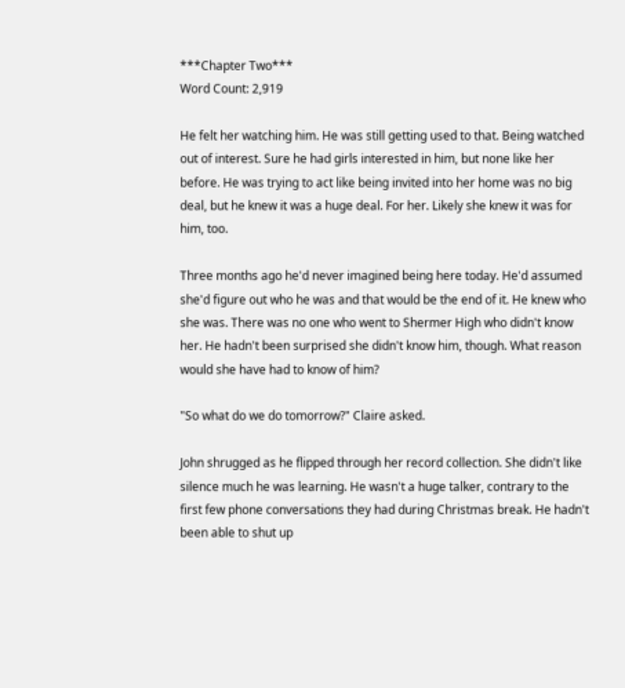***Chapter Two***
Word Count: 2,919

He felt her watching him. He was still getting used to that. Being watched out of interest. Sure he had girls interested in him, but none like her before. He was trying to act like being invited into her home was no big deal, but he knew it was a huge deal. For her. Likely she knew it was for him, too.

Three months ago he'd never imagined being here today. He'd assumed she'd figure out who he was and that would be the end of it. He knew who she was. There was no one who went to Shermer High who didn't know her. He hadn't been surprised she didn't know him, though. What reason would she have had to know of him?

"So what do we do tomorrow?" Claire asked.

John shrugged as he flipped through her record collection. She didn't like silence much he was learning. He wasn't a huge talker, contrary to the first few phone conversations they had during Christmas break. He hadn't been able to shut up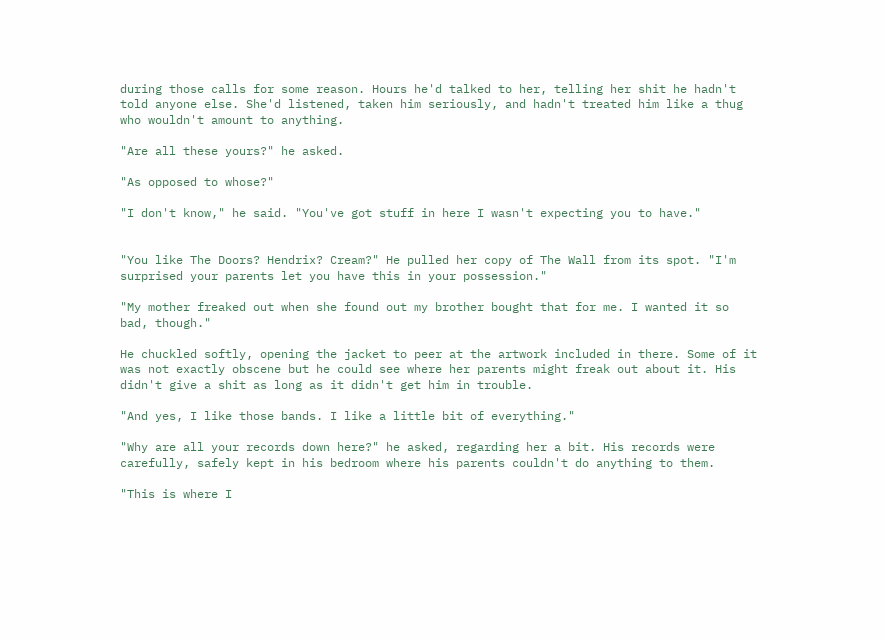during those calls for some reason. Hours he'd talked to her, telling her shit he hadn't told anyone else. She'd listened, taken him seriously, and hadn't treated him like a thug who wouldn't amount to anything.

"Are all these yours?" he asked.

"As opposed to whose?"

"I don't know," he said. "You've got stuff in here I wasn't expecting you to have."


"You like The Doors? Hendrix? Cream?" He pulled her copy of The Wall from its spot. "I'm surprised your parents let you have this in your possession."

"My mother freaked out when she found out my brother bought that for me. I wanted it so bad, though."

He chuckled softly, opening the jacket to peer at the artwork included in there. Some of it was not exactly obscene but he could see where her parents might freak out about it. His didn't give a shit as long as it didn't get him in trouble.

"And yes, I like those bands. I like a little bit of everything."

"Why are all your records down here?" he asked, regarding her a bit. His records were carefully, safely kept in his bedroom where his parents couldn't do anything to them.

"This is where I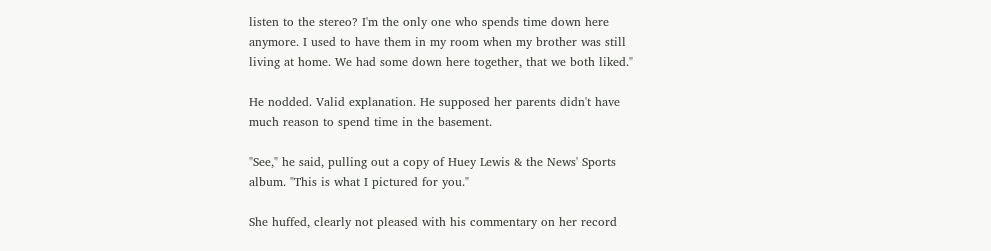listen to the stereo? I'm the only one who spends time down here anymore. I used to have them in my room when my brother was still living at home. We had some down here together, that we both liked."

He nodded. Valid explanation. He supposed her parents didn't have much reason to spend time in the basement.

"See," he said, pulling out a copy of Huey Lewis & the News' Sports album. "This is what I pictured for you."

She huffed, clearly not pleased with his commentary on her record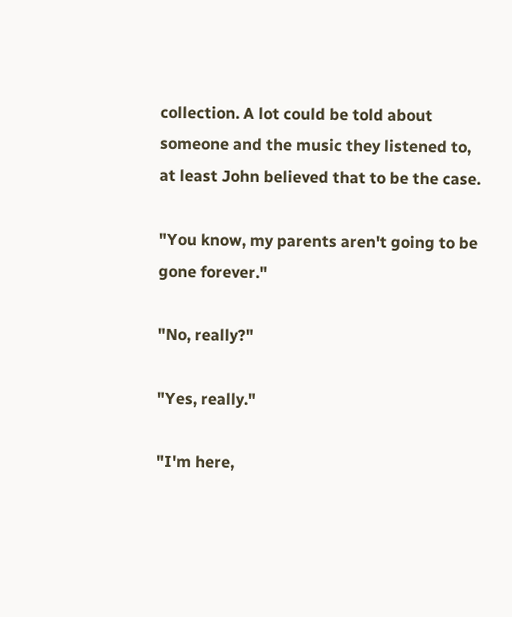collection. A lot could be told about someone and the music they listened to, at least John believed that to be the case.

"You know, my parents aren't going to be gone forever."

"No, really?"

"Yes, really."

"I'm here,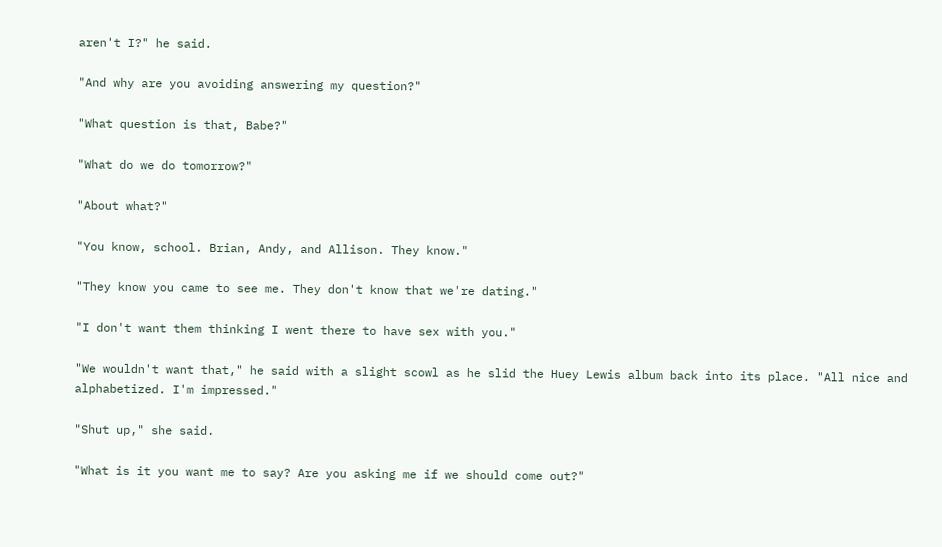aren't I?" he said.

"And why are you avoiding answering my question?"

"What question is that, Babe?"

"What do we do tomorrow?"

"About what?"

"You know, school. Brian, Andy, and Allison. They know."

"They know you came to see me. They don't know that we're dating."

"I don't want them thinking I went there to have sex with you."

"We wouldn't want that," he said with a slight scowl as he slid the Huey Lewis album back into its place. "All nice and alphabetized. I'm impressed."

"Shut up," she said.

"What is it you want me to say? Are you asking me if we should come out?"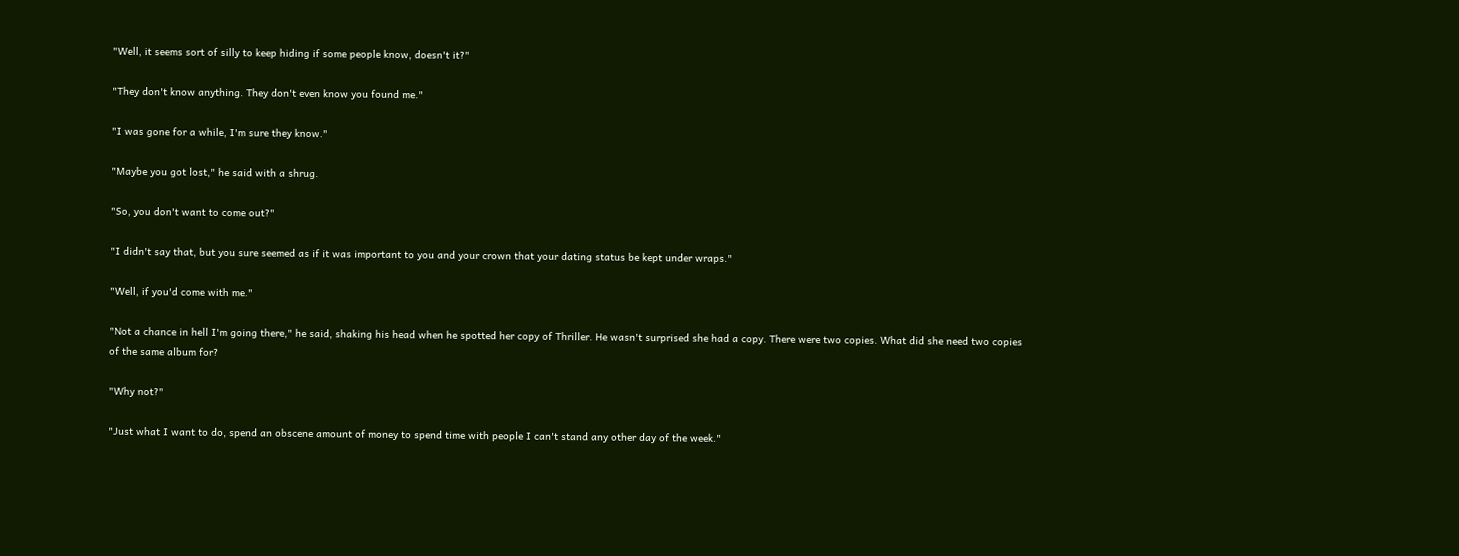"Well, it seems sort of silly to keep hiding if some people know, doesn't it?"

"They don't know anything. They don't even know you found me."

"I was gone for a while, I'm sure they know."

"Maybe you got lost," he said with a shrug.

"So, you don't want to come out?"

"I didn't say that, but you sure seemed as if it was important to you and your crown that your dating status be kept under wraps."

"Well, if you'd come with me."

"Not a chance in hell I'm going there," he said, shaking his head when he spotted her copy of Thriller. He wasn't surprised she had a copy. There were two copies. What did she need two copies of the same album for?

"Why not?"

"Just what I want to do, spend an obscene amount of money to spend time with people I can't stand any other day of the week."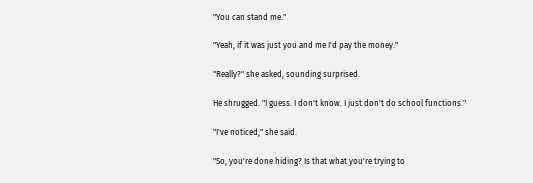"You can stand me."

"Yeah, if it was just you and me I'd pay the money."

"Really?" she asked, sounding surprised.

He shrugged. "I guess. I don't know. I just don't do school functions."

"I've noticed," she said.

"So, you're done hiding? Is that what you're trying to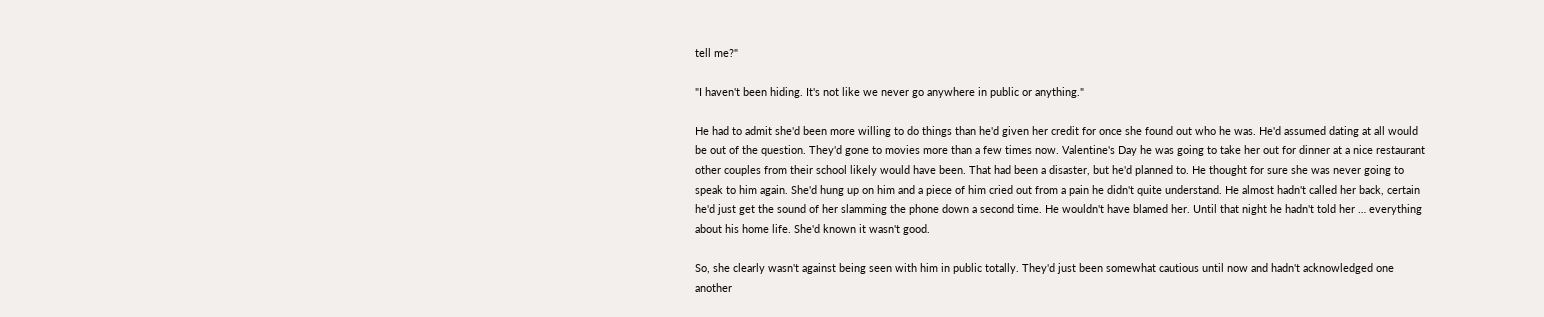tell me?"

"I haven't been hiding. It's not like we never go anywhere in public or anything."

He had to admit she'd been more willing to do things than he'd given her credit for once she found out who he was. He'd assumed dating at all would be out of the question. They'd gone to movies more than a few times now. Valentine's Day he was going to take her out for dinner at a nice restaurant other couples from their school likely would have been. That had been a disaster, but he'd planned to. He thought for sure she was never going to speak to him again. She'd hung up on him and a piece of him cried out from a pain he didn't quite understand. He almost hadn't called her back, certain he'd just get the sound of her slamming the phone down a second time. He wouldn't have blamed her. Until that night he hadn't told her … everything about his home life. She'd known it wasn't good.

So, she clearly wasn't against being seen with him in public totally. They'd just been somewhat cautious until now and hadn't acknowledged one another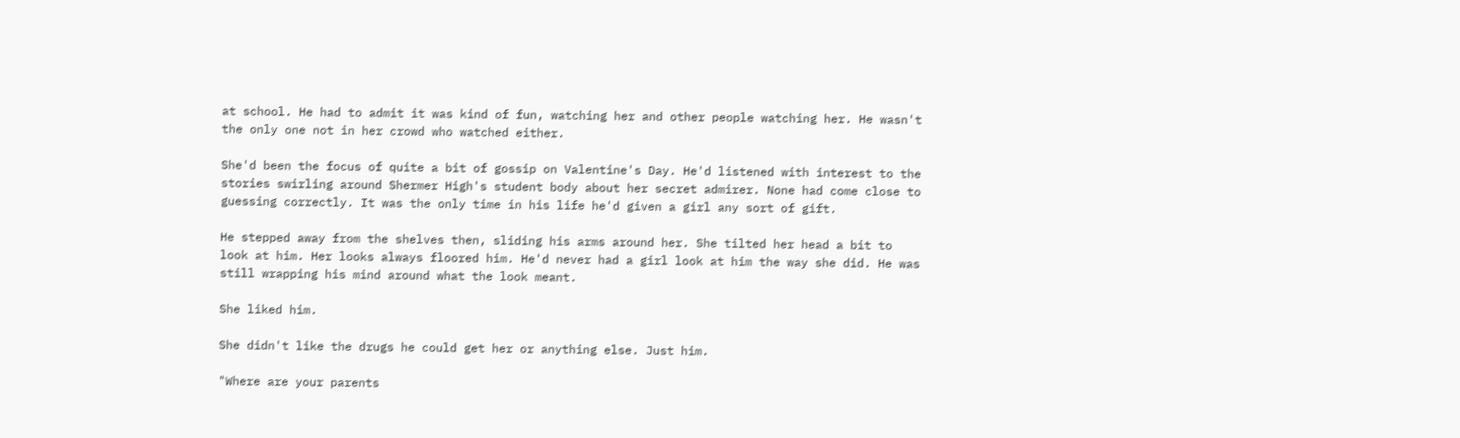at school. He had to admit it was kind of fun, watching her and other people watching her. He wasn't the only one not in her crowd who watched either.

She'd been the focus of quite a bit of gossip on Valentine's Day. He'd listened with interest to the stories swirling around Shermer High's student body about her secret admirer. None had come close to guessing correctly. It was the only time in his life he'd given a girl any sort of gift.

He stepped away from the shelves then, sliding his arms around her. She tilted her head a bit to look at him. Her looks always floored him. He'd never had a girl look at him the way she did. He was still wrapping his mind around what the look meant.

She liked him.

She didn't like the drugs he could get her or anything else. Just him.

"Where are your parents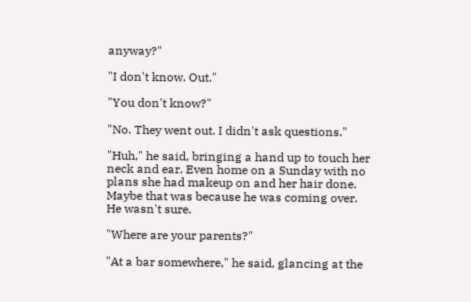anyway?"

"I don't know. Out."

"You don't know?"

"No. They went out. I didn't ask questions."

"Huh," he said, bringing a hand up to touch her neck and ear. Even home on a Sunday with no plans she had makeup on and her hair done. Maybe that was because he was coming over. He wasn't sure.

"Where are your parents?"

"At a bar somewhere," he said, glancing at the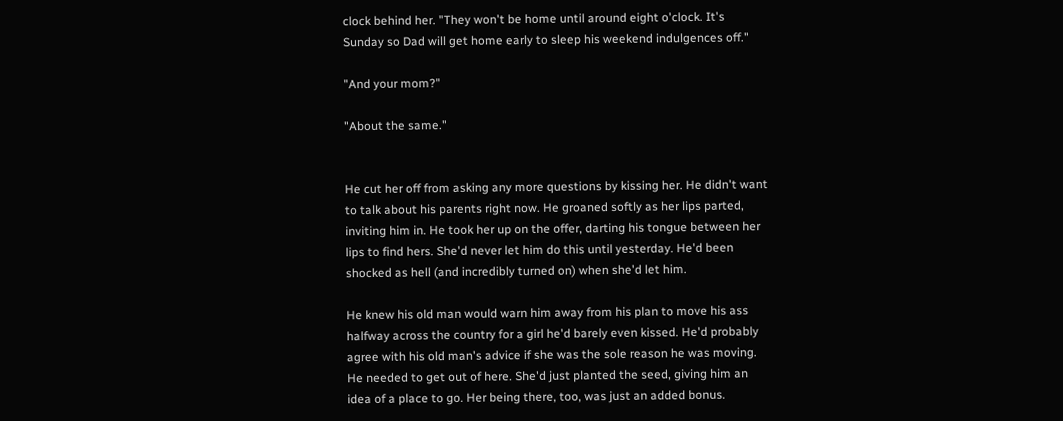clock behind her. "They won't be home until around eight o'clock. It's Sunday so Dad will get home early to sleep his weekend indulgences off."

"And your mom?"

"About the same."


He cut her off from asking any more questions by kissing her. He didn't want to talk about his parents right now. He groaned softly as her lips parted, inviting him in. He took her up on the offer, darting his tongue between her lips to find hers. She'd never let him do this until yesterday. He'd been shocked as hell (and incredibly turned on) when she'd let him.

He knew his old man would warn him away from his plan to move his ass halfway across the country for a girl he'd barely even kissed. He'd probably agree with his old man's advice if she was the sole reason he was moving. He needed to get out of here. She'd just planted the seed, giving him an idea of a place to go. Her being there, too, was just an added bonus.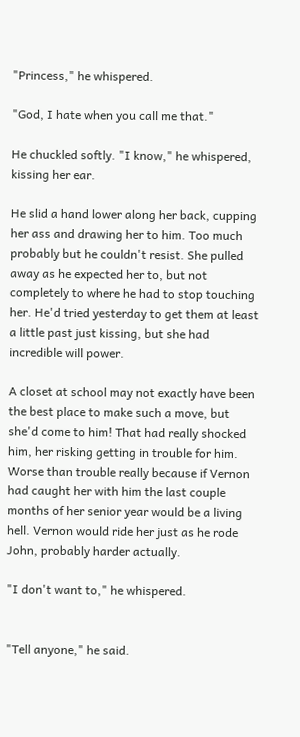"Princess," he whispered.

"God, I hate when you call me that."

He chuckled softly. "I know," he whispered, kissing her ear.

He slid a hand lower along her back, cupping her ass and drawing her to him. Too much probably but he couldn't resist. She pulled away as he expected her to, but not completely to where he had to stop touching her. He'd tried yesterday to get them at least a little past just kissing, but she had incredible will power.

A closet at school may not exactly have been the best place to make such a move, but she'd come to him! That had really shocked him, her risking getting in trouble for him. Worse than trouble really because if Vernon had caught her with him the last couple months of her senior year would be a living hell. Vernon would ride her just as he rode John, probably harder actually.

"I don't want to," he whispered.


"Tell anyone," he said.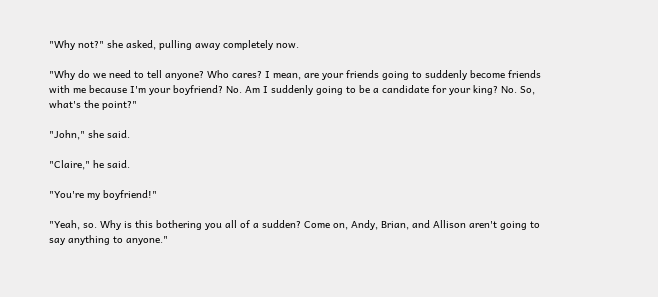"Why not?" she asked, pulling away completely now.

"Why do we need to tell anyone? Who cares? I mean, are your friends going to suddenly become friends with me because I'm your boyfriend? No. Am I suddenly going to be a candidate for your king? No. So, what's the point?"

"John," she said.

"Claire," he said.

"You're my boyfriend!"

"Yeah, so. Why is this bothering you all of a sudden? Come on, Andy, Brian, and Allison aren't going to say anything to anyone."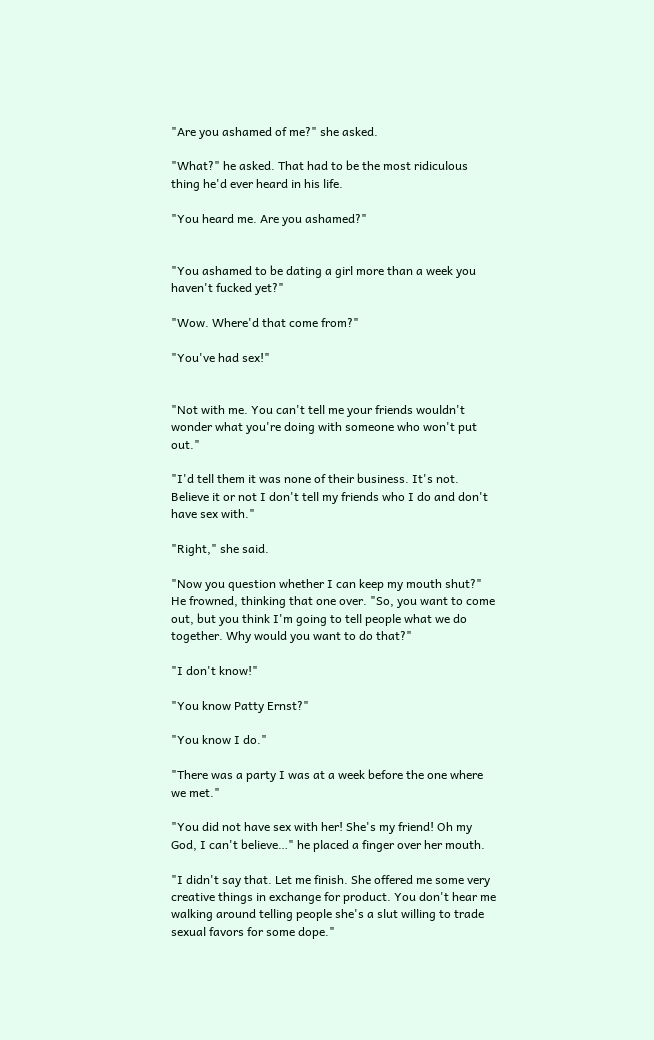"Are you ashamed of me?" she asked.

"What?" he asked. That had to be the most ridiculous thing he'd ever heard in his life.

"You heard me. Are you ashamed?"


"You ashamed to be dating a girl more than a week you haven't fucked yet?"

"Wow. Where'd that come from?"

"You've had sex!"


"Not with me. You can't tell me your friends wouldn't wonder what you're doing with someone who won't put out."

"I'd tell them it was none of their business. It's not. Believe it or not I don't tell my friends who I do and don't have sex with."

"Right," she said.

"Now you question whether I can keep my mouth shut?" He frowned, thinking that one over. "So, you want to come out, but you think I'm going to tell people what we do together. Why would you want to do that?"

"I don't know!"

"You know Patty Ernst?"

"You know I do."

"There was a party I was at a week before the one where we met."

"You did not have sex with her! She's my friend! Oh my God, I can't believe…" he placed a finger over her mouth.

"I didn't say that. Let me finish. She offered me some very creative things in exchange for product. You don't hear me walking around telling people she's a slut willing to trade sexual favors for some dope."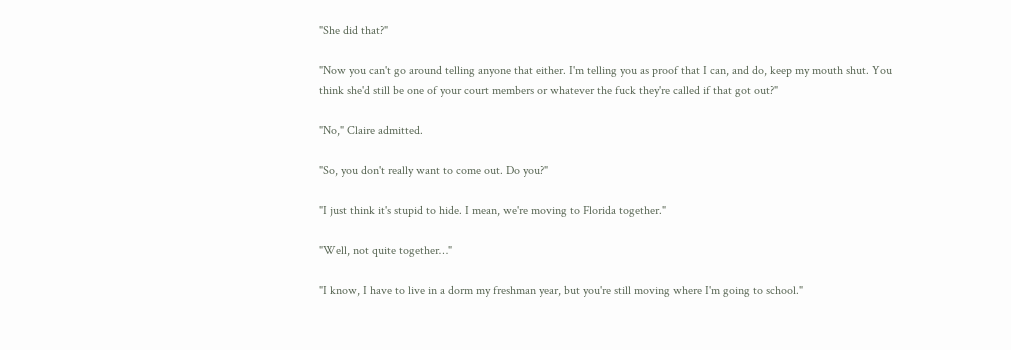"She did that?"

"Now you can't go around telling anyone that either. I'm telling you as proof that I can, and do, keep my mouth shut. You think she'd still be one of your court members or whatever the fuck they're called if that got out?"

"No," Claire admitted.

"So, you don't really want to come out. Do you?"

"I just think it's stupid to hide. I mean, we're moving to Florida together."

"Well, not quite together…"

"I know, I have to live in a dorm my freshman year, but you're still moving where I'm going to school."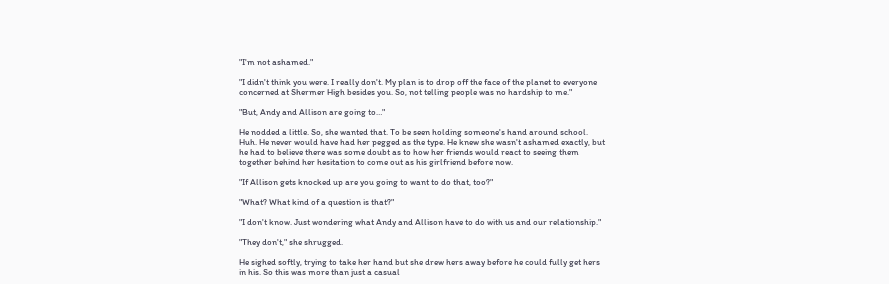"I'm not ashamed."

"I didn't think you were. I really don't. My plan is to drop off the face of the planet to everyone concerned at Shermer High besides you. So, not telling people was no hardship to me."

"But, Andy and Allison are going to…"

He nodded a little. So, she wanted that. To be seen holding someone's hand around school. Huh. He never would have had her pegged as the type. He knew she wasn't ashamed exactly, but he had to believe there was some doubt as to how her friends would react to seeing them together behind her hesitation to come out as his girlfriend before now.

"If Allison gets knocked up are you going to want to do that, too?"

"What? What kind of a question is that?"

"I don't know. Just wondering what Andy and Allison have to do with us and our relationship."

"They don't," she shrugged.

He sighed softly, trying to take her hand but she drew hers away before he could fully get hers in his. So this was more than just a casual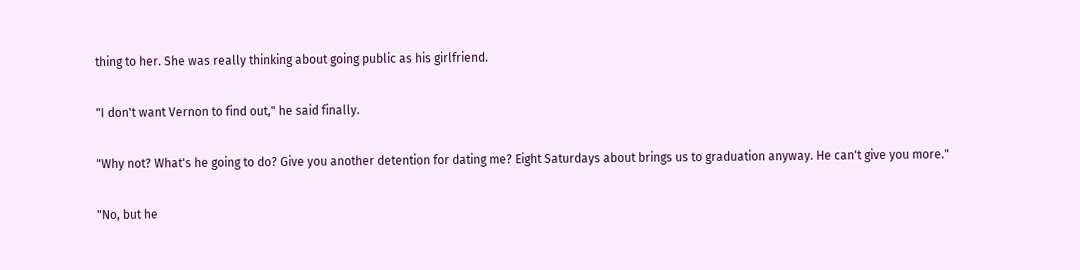thing to her. She was really thinking about going public as his girlfriend.

"I don't want Vernon to find out," he said finally.

"Why not? What's he going to do? Give you another detention for dating me? Eight Saturdays about brings us to graduation anyway. He can't give you more."

"No, but he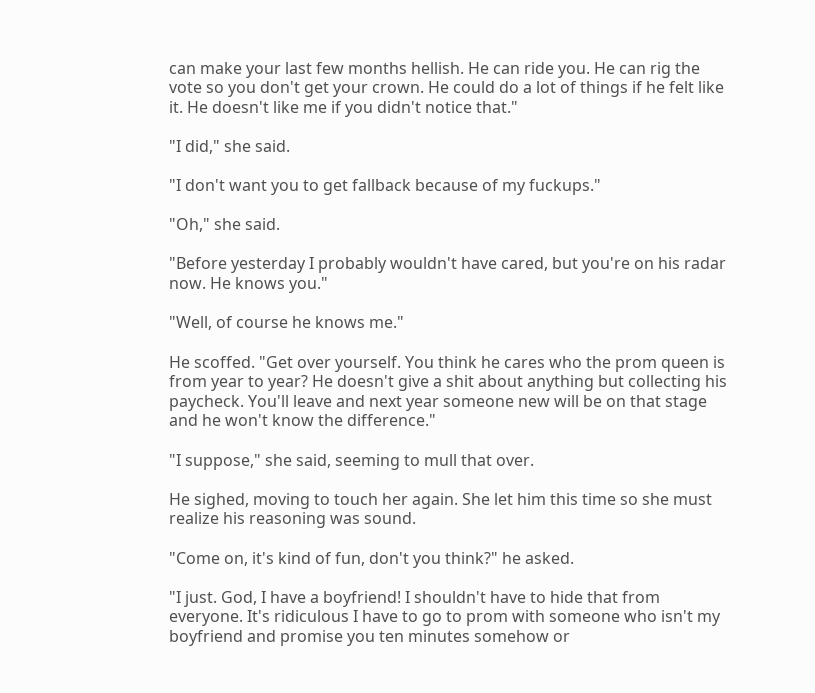can make your last few months hellish. He can ride you. He can rig the vote so you don't get your crown. He could do a lot of things if he felt like it. He doesn't like me if you didn't notice that."

"I did," she said.

"I don't want you to get fallback because of my fuckups."

"Oh," she said.

"Before yesterday I probably wouldn't have cared, but you're on his radar now. He knows you."

"Well, of course he knows me."

He scoffed. "Get over yourself. You think he cares who the prom queen is from year to year? He doesn't give a shit about anything but collecting his paycheck. You'll leave and next year someone new will be on that stage and he won't know the difference."

"I suppose," she said, seeming to mull that over.

He sighed, moving to touch her again. She let him this time so she must realize his reasoning was sound.

"Come on, it's kind of fun, don't you think?" he asked.

"I just. God, I have a boyfriend! I shouldn't have to hide that from everyone. It's ridiculous I have to go to prom with someone who isn't my boyfriend and promise you ten minutes somehow or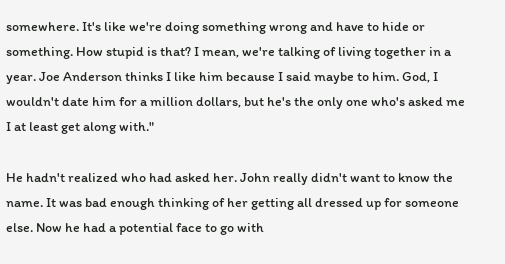somewhere. It's like we're doing something wrong and have to hide or something. How stupid is that? I mean, we're talking of living together in a year. Joe Anderson thinks I like him because I said maybe to him. God, I wouldn't date him for a million dollars, but he's the only one who's asked me I at least get along with."

He hadn't realized who had asked her. John really didn't want to know the name. It was bad enough thinking of her getting all dressed up for someone else. Now he had a potential face to go with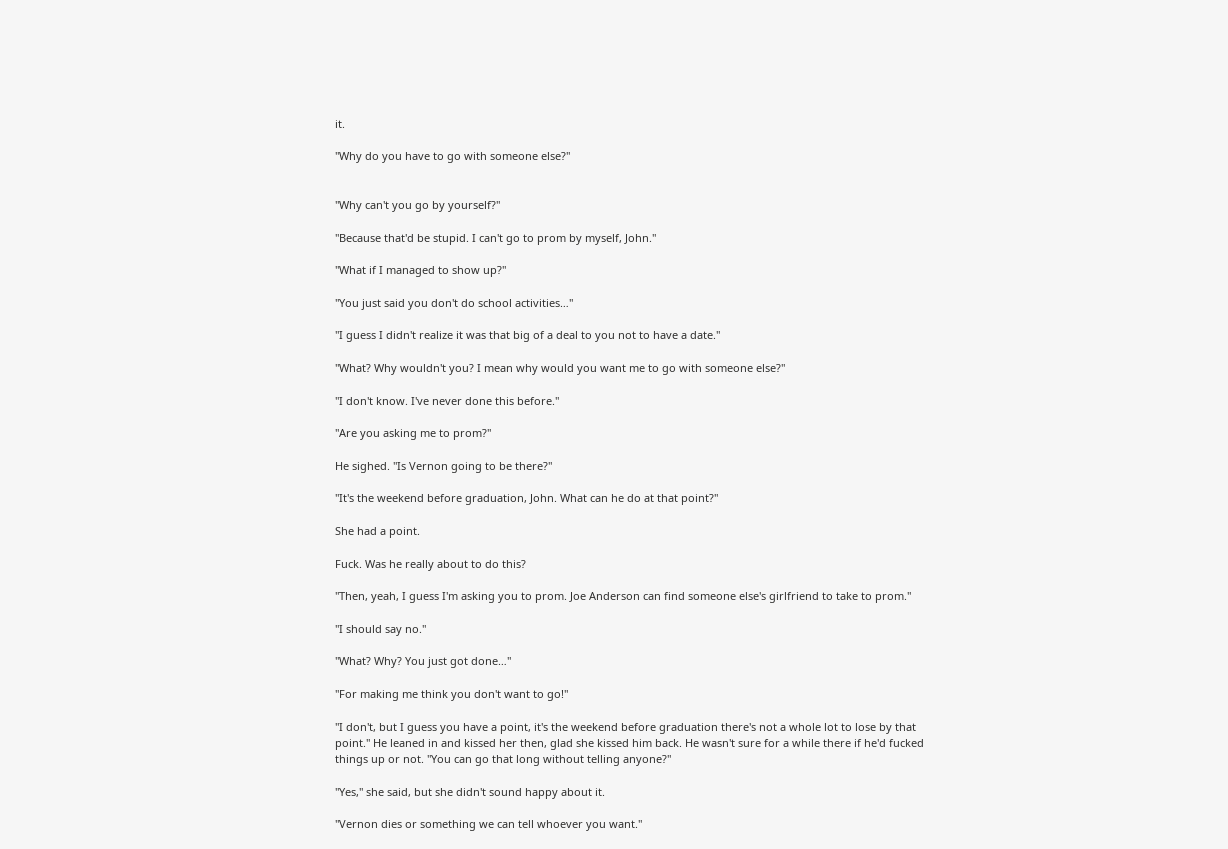it.

"Why do you have to go with someone else?"


"Why can't you go by yourself?"

"Because that'd be stupid. I can't go to prom by myself, John."

"What if I managed to show up?"

"You just said you don't do school activities…"

"I guess I didn't realize it was that big of a deal to you not to have a date."

"What? Why wouldn't you? I mean why would you want me to go with someone else?"

"I don't know. I've never done this before."

"Are you asking me to prom?"

He sighed. "Is Vernon going to be there?"

"It's the weekend before graduation, John. What can he do at that point?"

She had a point.

Fuck. Was he really about to do this?

"Then, yeah, I guess I'm asking you to prom. Joe Anderson can find someone else's girlfriend to take to prom."

"I should say no."

"What? Why? You just got done…"

"For making me think you don't want to go!"

"I don't, but I guess you have a point, it's the weekend before graduation there's not a whole lot to lose by that point." He leaned in and kissed her then, glad she kissed him back. He wasn't sure for a while there if he'd fucked things up or not. "You can go that long without telling anyone?"

"Yes," she said, but she didn't sound happy about it.

"Vernon dies or something we can tell whoever you want."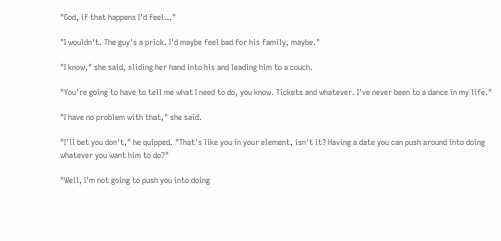"God, if that happens I'd feel…"

"I wouldn't. The guy's a prick. I'd maybe feel bad for his family, maybe."

"I know," she said, sliding her hand into his and leading him to a couch.

"You're going to have to tell me what I need to do, you know. Tickets and whatever. I've never been to a dance in my life."

"I have no problem with that," she said.

"I'll bet you don't," he quipped. "That's like you in your element, isn't it? Having a date you can push around into doing whatever you want him to do?"

"Well, I'm not going to push you into doing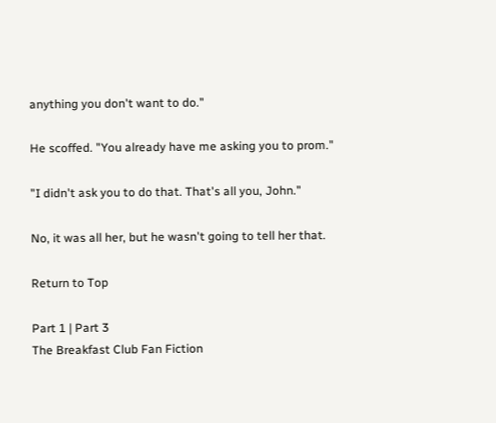anything you don't want to do."

He scoffed. "You already have me asking you to prom."

"I didn't ask you to do that. That's all you, John."

No, it was all her, but he wasn't going to tell her that.

Return to Top

Part 1 | Part 3
The Breakfast Club Fan Fiction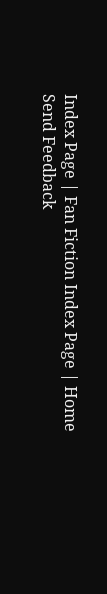Index Page | Fan Fiction Index Page | Home
Send Feedback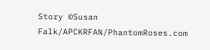Story ©Susan Falk/APCKRFAN/PhantomRoses.com